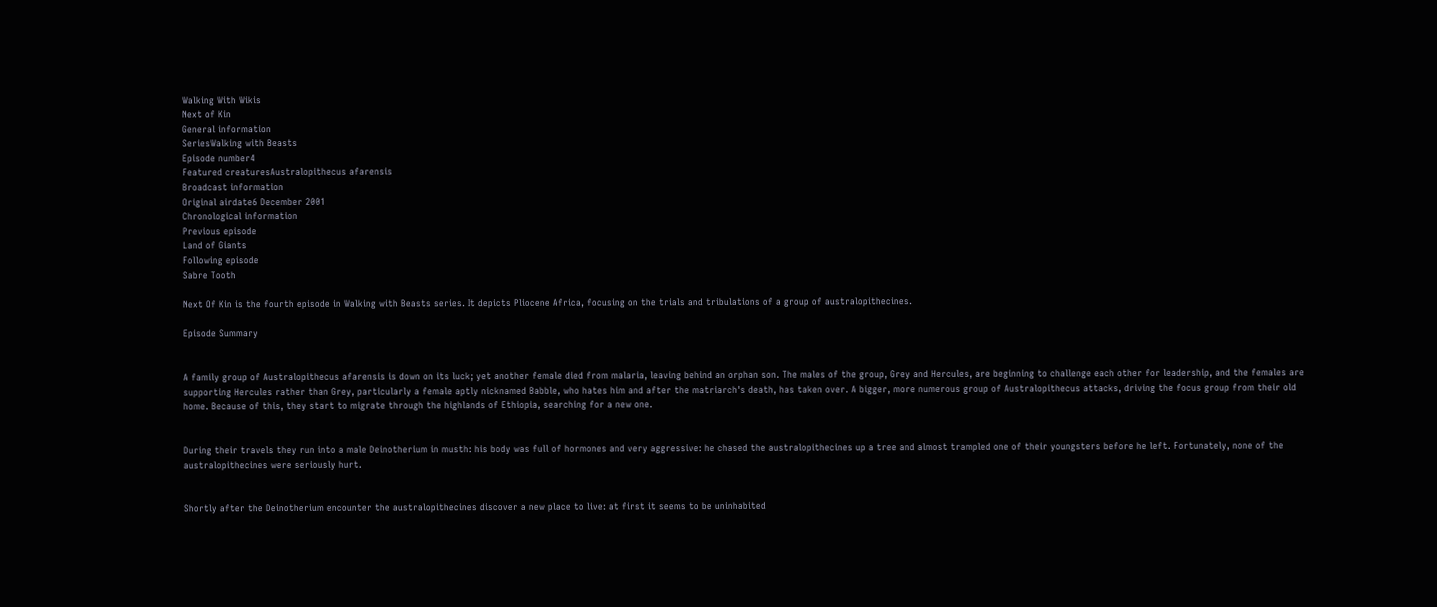Walking With Wikis
Next of Kin
General information
SeriesWalking with Beasts
Episode number4
Featured creaturesAustralopithecus afarensis
Broadcast information
Original airdate6 December 2001
Chronological information
Previous episode
Land of Giants
Following episode
Sabre Tooth

Next Of Kin is the fourth episode in Walking with Beasts series. It depicts Pliocene Africa, focusing on the trials and tribulations of a group of australopithecines.

Episode Summary


A family group of Australopithecus afarensis is down on its luck; yet another female died from malaria, leaving behind an orphan son. The males of the group, Grey and Hercules, are beginning to challenge each other for leadership, and the females are supporting Hercules rather than Grey, particularly a female aptly nicknamed Babble, who hates him and after the matriarch's death, has taken over. A bigger, more numerous group of Australopithecus attacks, driving the focus group from their old home. Because of this, they start to migrate through the highlands of Ethiopia, searching for a new one.


During their travels they run into a male Deinotherium in musth: his body was full of hormones and very aggressive: he chased the australopithecines up a tree and almost trampled one of their youngsters before he left. Fortunately, none of the australopithecines were seriously hurt.


Shortly after the Deinotherium encounter the australopithecines discover a new place to live: at first it seems to be uninhabited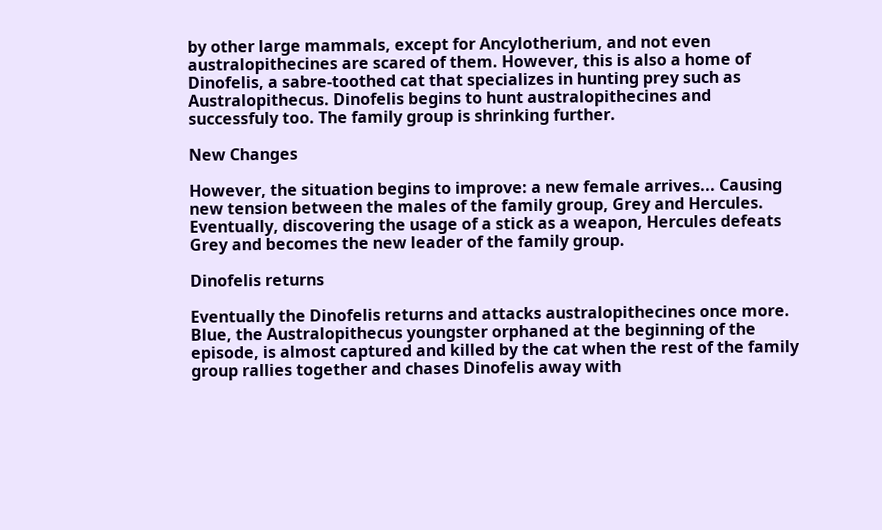by other large mammals, except for Ancylotherium, and not even australopithecines are scared of them. However, this is also a home of Dinofelis, a sabre-toothed cat that specializes in hunting prey such as Australopithecus. Dinofelis begins to hunt australopithecines and successfuly too. The family group is shrinking further.

New Changes

However, the situation begins to improve: a new female arrives... Causing new tension between the males of the family group, Grey and Hercules. Eventually, discovering the usage of a stick as a weapon, Hercules defeats Grey and becomes the new leader of the family group.

Dinofelis returns

Eventually the Dinofelis returns and attacks australopithecines once more. Blue, the Australopithecus youngster orphaned at the beginning of the episode, is almost captured and killed by the cat when the rest of the family group rallies together and chases Dinofelis away with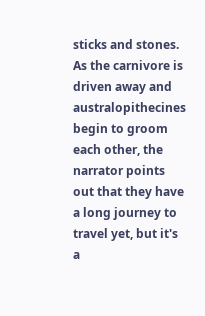sticks and stones. As the carnivore is driven away and australopithecines begin to groom each other, the narrator points out that they have a long journey to travel yet, but it's a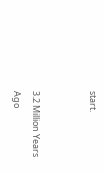start.


3.2 Million Years Ago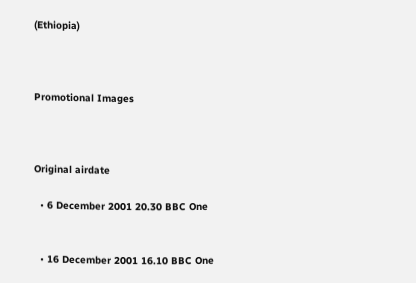(Ethiopia)



Promotional Images



Original airdate

  • 6 December 2001 20.30 BBC One


  • 16 December 2001 16.10 BBC One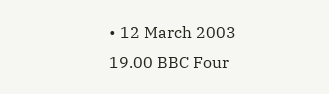• 12 March 2003 19.00 BBC Four